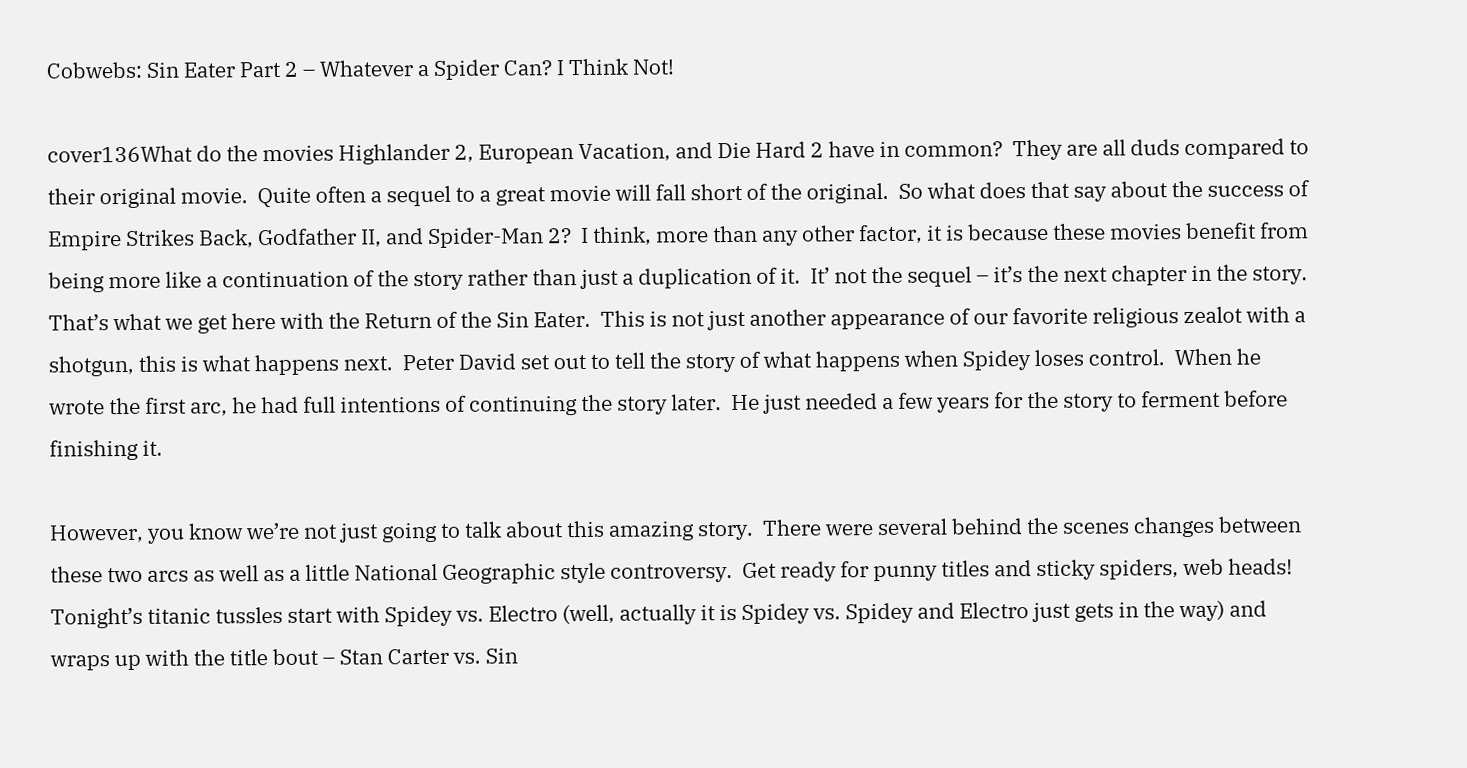Cobwebs: Sin Eater Part 2 – Whatever a Spider Can? I Think Not!

cover136What do the movies Highlander 2, European Vacation, and Die Hard 2 have in common?  They are all duds compared to their original movie.  Quite often a sequel to a great movie will fall short of the original.  So what does that say about the success of Empire Strikes Back, Godfather II, and Spider-Man 2?  I think, more than any other factor, it is because these movies benefit from being more like a continuation of the story rather than just a duplication of it.  It’ not the sequel – it’s the next chapter in the story.  That’s what we get here with the Return of the Sin Eater.  This is not just another appearance of our favorite religious zealot with a shotgun, this is what happens next.  Peter David set out to tell the story of what happens when Spidey loses control.  When he wrote the first arc, he had full intentions of continuing the story later.  He just needed a few years for the story to ferment before finishing it.

However, you know we’re not just going to talk about this amazing story.  There were several behind the scenes changes between these two arcs as well as a little National Geographic style controversy.  Get ready for punny titles and sticky spiders, web heads!  Tonight’s titanic tussles start with Spidey vs. Electro (well, actually it is Spidey vs. Spidey and Electro just gets in the way) and wraps up with the title bout – Stan Carter vs. Sin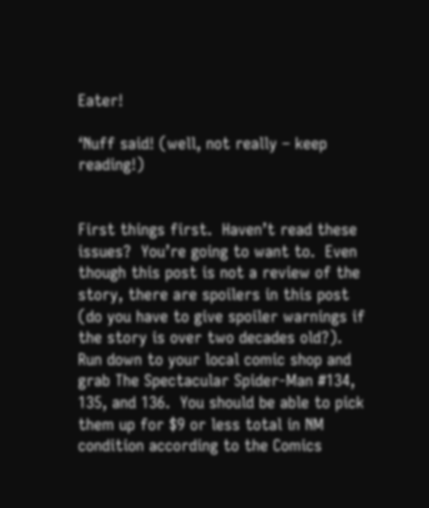Eater!

‘Nuff said! (well, not really – keep reading!)


First things first.  Haven’t read these issues?  You’re going to want to.  Even though this post is not a review of the story, there are spoilers in this post (do you have to give spoiler warnings if the story is over two decades old?).  Run down to your local comic shop and grab The Spectacular Spider-Man #134, 135, and 136.  You should be able to pick them up for $9 or less total in NM condition according to the Comics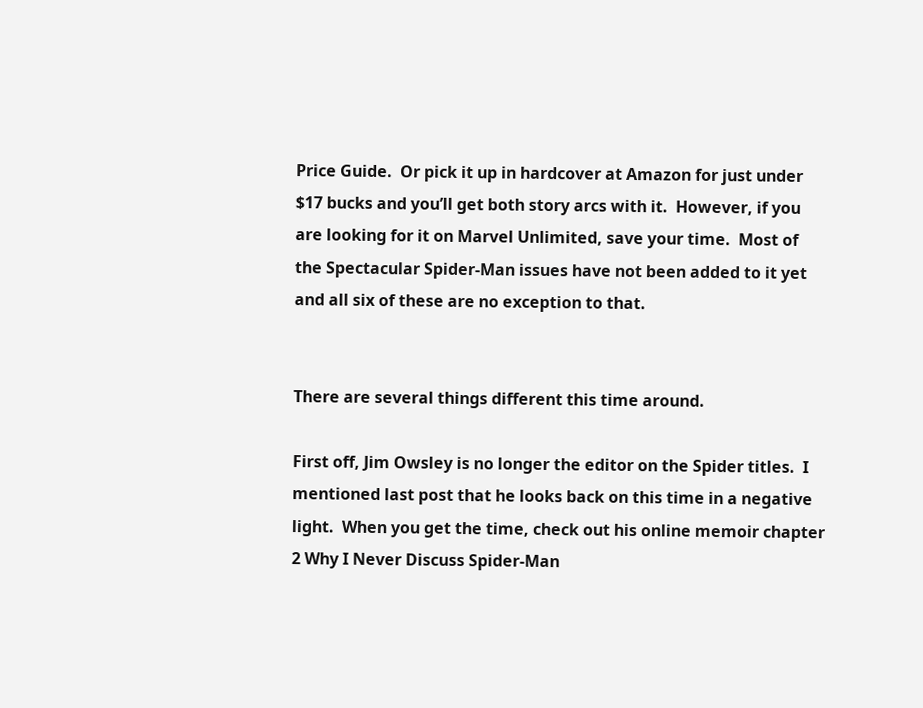Price Guide.  Or pick it up in hardcover at Amazon for just under $17 bucks and you’ll get both story arcs with it.  However, if you are looking for it on Marvel Unlimited, save your time.  Most of the Spectacular Spider-Man issues have not been added to it yet and all six of these are no exception to that.


There are several things different this time around.

First off, Jim Owsley is no longer the editor on the Spider titles.  I mentioned last post that he looks back on this time in a negative light.  When you get the time, check out his online memoir chapter 2 Why I Never Discuss Spider-Man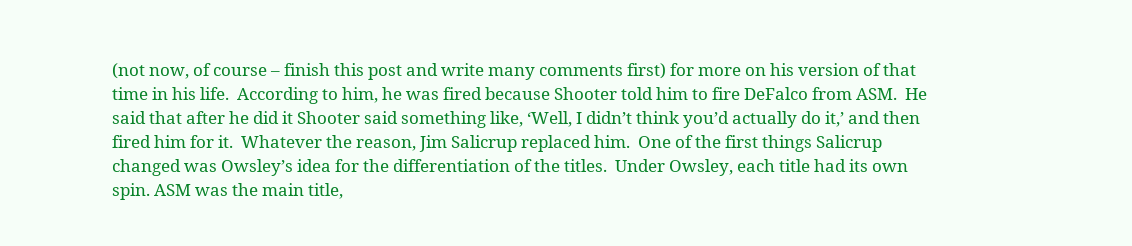(not now, of course – finish this post and write many comments first) for more on his version of that time in his life.  According to him, he was fired because Shooter told him to fire DeFalco from ASM.  He said that after he did it Shooter said something like, ‘Well, I didn’t think you’d actually do it,’ and then fired him for it.  Whatever the reason, Jim Salicrup replaced him.  One of the first things Salicrup changed was Owsley’s idea for the differentiation of the titles.  Under Owsley, each title had its own spin. ASM was the main title,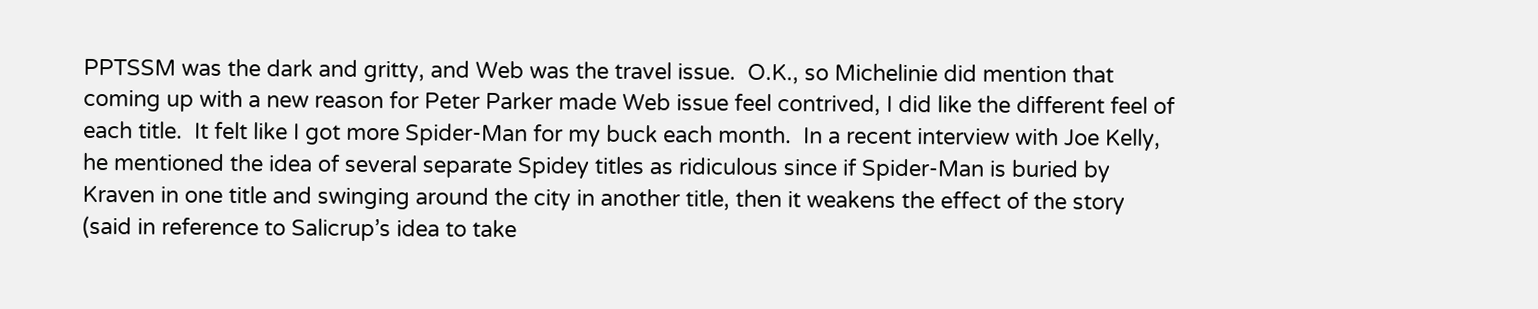PPTSSM was the dark and gritty, and Web was the travel issue.  O.K., so Michelinie did mention that coming up with a new reason for Peter Parker made Web issue feel contrived, I did like the different feel of each title.  It felt like I got more Spider-Man for my buck each month.  In a recent interview with Joe Kelly, he mentioned the idea of several separate Spidey titles as ridiculous since if Spider-Man is buried by Kraven in one title and swinging around the city in another title, then it weakens the effect of the story (said in reference to Salicrup’s idea to take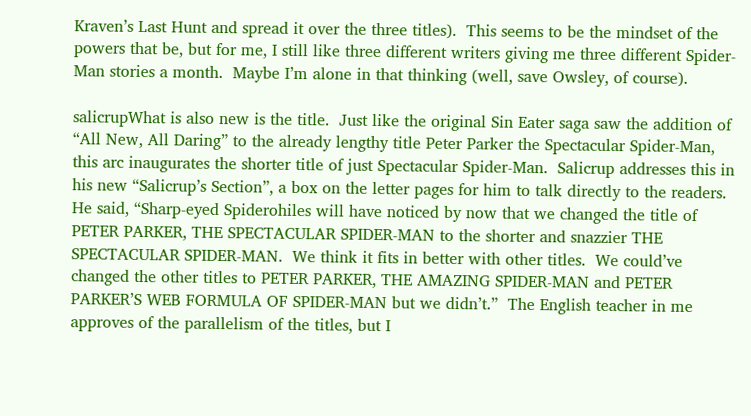Kraven’s Last Hunt and spread it over the three titles).  This seems to be the mindset of the powers that be, but for me, I still like three different writers giving me three different Spider-Man stories a month.  Maybe I’m alone in that thinking (well, save Owsley, of course).

salicrupWhat is also new is the title.  Just like the original Sin Eater saga saw the addition of “All New, All Daring” to the already lengthy title Peter Parker the Spectacular Spider-Man, this arc inaugurates the shorter title of just Spectacular Spider-Man.  Salicrup addresses this in his new “Salicrup’s Section”, a box on the letter pages for him to talk directly to the readers.  He said, “Sharp-eyed Spiderohiles will have noticed by now that we changed the title of PETER PARKER, THE SPECTACULAR SPIDER-MAN to the shorter and snazzier THE SPECTACULAR SPIDER-MAN.  We think it fits in better with other titles.  We could’ve changed the other titles to PETER PARKER, THE AMAZING SPIDER-MAN and PETER PARKER’S WEB FORMULA OF SPIDER-MAN but we didn’t.”  The English teacher in me approves of the parallelism of the titles, but I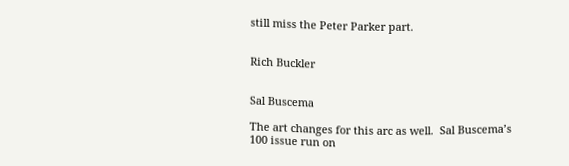still miss the Peter Parker part.


Rich Buckler


Sal Buscema

The art changes for this arc as well.  Sal Buscema’s 100 issue run on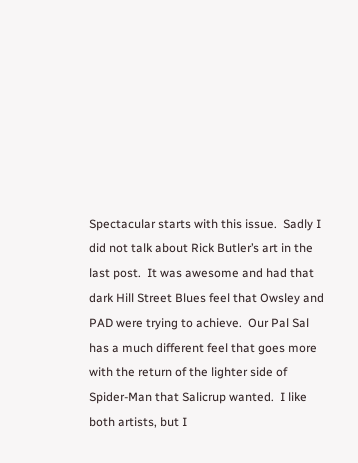Spectacular starts with this issue.  Sadly I did not talk about Rick Butler’s art in the last post.  It was awesome and had that dark Hill Street Blues feel that Owsley and PAD were trying to achieve.  Our Pal Sal has a much different feel that goes more with the return of the lighter side of Spider-Man that Salicrup wanted.  I like both artists, but I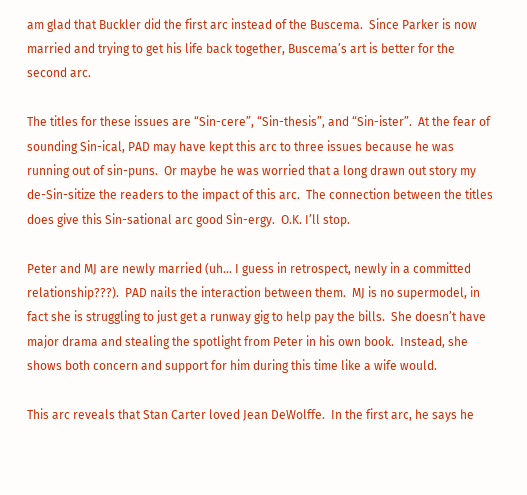am glad that Buckler did the first arc instead of the Buscema.  Since Parker is now married and trying to get his life back together, Buscema’s art is better for the second arc.

The titles for these issues are “Sin-cere”, “Sin-thesis”, and “Sin-ister”.  At the fear of sounding Sin-ical, PAD may have kept this arc to three issues because he was running out of sin-puns.  Or maybe he was worried that a long drawn out story my de-Sin-sitize the readers to the impact of this arc.  The connection between the titles does give this Sin-sational arc good Sin-ergy.  O.K. I’ll stop.

Peter and MJ are newly married (uh… I guess in retrospect, newly in a committed relationship???).  PAD nails the interaction between them.  MJ is no supermodel, in fact she is struggling to just get a runway gig to help pay the bills.  She doesn’t have major drama and stealing the spotlight from Peter in his own book.  Instead, she shows both concern and support for him during this time like a wife would.

This arc reveals that Stan Carter loved Jean DeWolffe.  In the first arc, he says he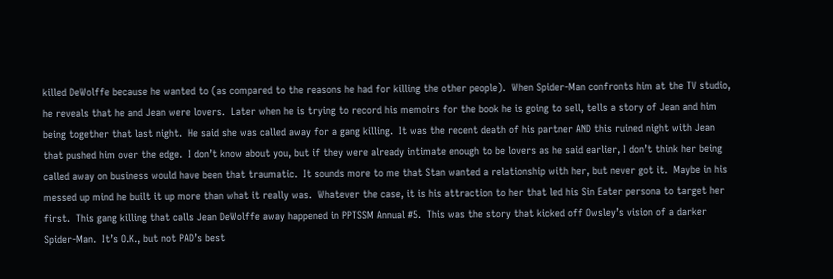killed DeWolffe because he wanted to (as compared to the reasons he had for killing the other people).  When Spider-Man confronts him at the TV studio, he reveals that he and Jean were lovers.  Later when he is trying to record his memoirs for the book he is going to sell, tells a story of Jean and him being together that last night.  He said she was called away for a gang killing.  It was the recent death of his partner AND this ruined night with Jean that pushed him over the edge.  I don’t know about you, but if they were already intimate enough to be lovers as he said earlier, I don’t think her being called away on business would have been that traumatic.  It sounds more to me that Stan wanted a relationship with her, but never got it.  Maybe in his messed up mind he built it up more than what it really was.  Whatever the case, it is his attraction to her that led his Sin Eater persona to target her first.  This gang killing that calls Jean DeWolffe away happened in PPTSSM Annual #5.  This was the story that kicked off Owsley’s vision of a darker Spider-Man.  It’s O.K., but not PAD’s best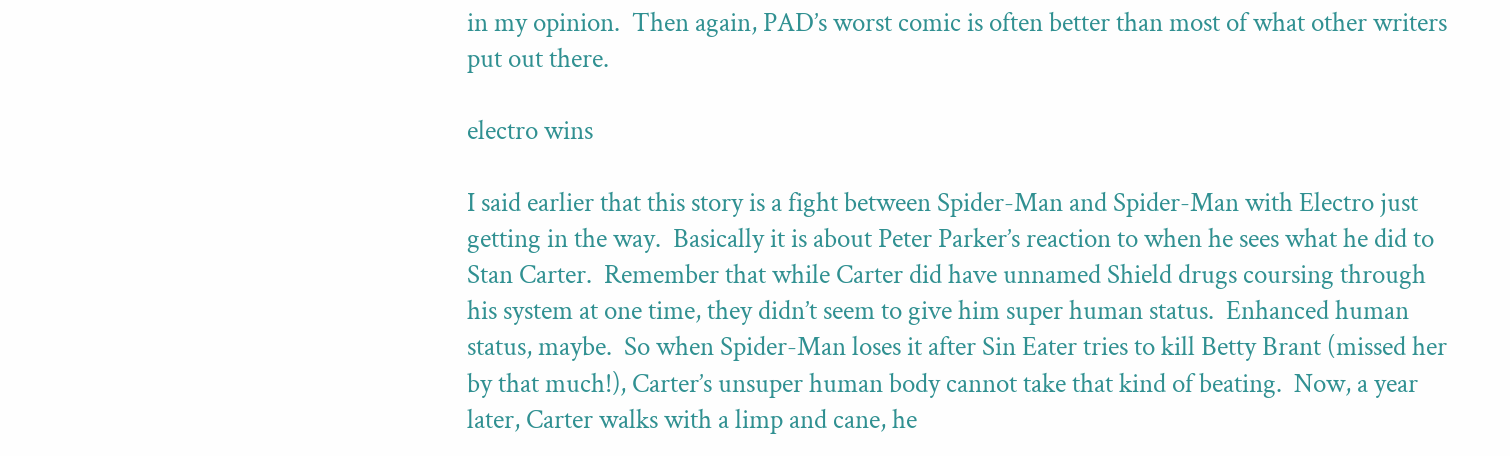in my opinion.  Then again, PAD’s worst comic is often better than most of what other writers put out there.

electro wins

I said earlier that this story is a fight between Spider-Man and Spider-Man with Electro just getting in the way.  Basically it is about Peter Parker’s reaction to when he sees what he did to Stan Carter.  Remember that while Carter did have unnamed Shield drugs coursing through his system at one time, they didn’t seem to give him super human status.  Enhanced human status, maybe.  So when Spider-Man loses it after Sin Eater tries to kill Betty Brant (missed her by that much!), Carter’s unsuper human body cannot take that kind of beating.  Now, a year later, Carter walks with a limp and cane, he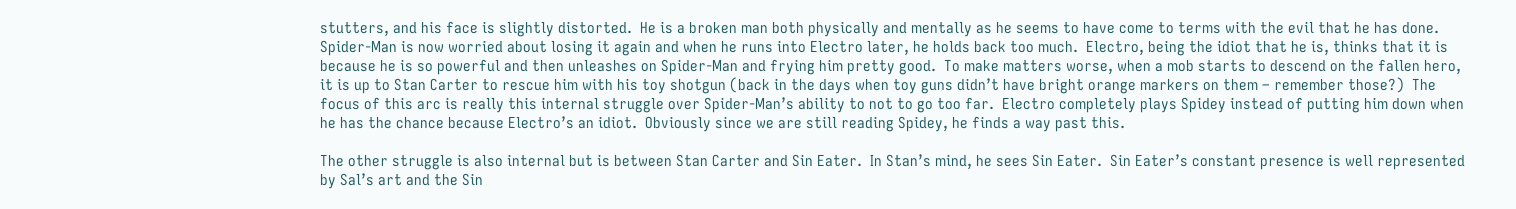stutters, and his face is slightly distorted.  He is a broken man both physically and mentally as he seems to have come to terms with the evil that he has done.  Spider-Man is now worried about losing it again and when he runs into Electro later, he holds back too much.  Electro, being the idiot that he is, thinks that it is because he is so powerful and then unleashes on Spider-Man and frying him pretty good.  To make matters worse, when a mob starts to descend on the fallen hero, it is up to Stan Carter to rescue him with his toy shotgun (back in the days when toy guns didn’t have bright orange markers on them – remember those?)  The focus of this arc is really this internal struggle over Spider-Man’s ability to not to go too far.  Electro completely plays Spidey instead of putting him down when he has the chance because Electro’s an idiot.  Obviously since we are still reading Spidey, he finds a way past this.

The other struggle is also internal but is between Stan Carter and Sin Eater.  In Stan’s mind, he sees Sin Eater.  Sin Eater’s constant presence is well represented by Sal’s art and the Sin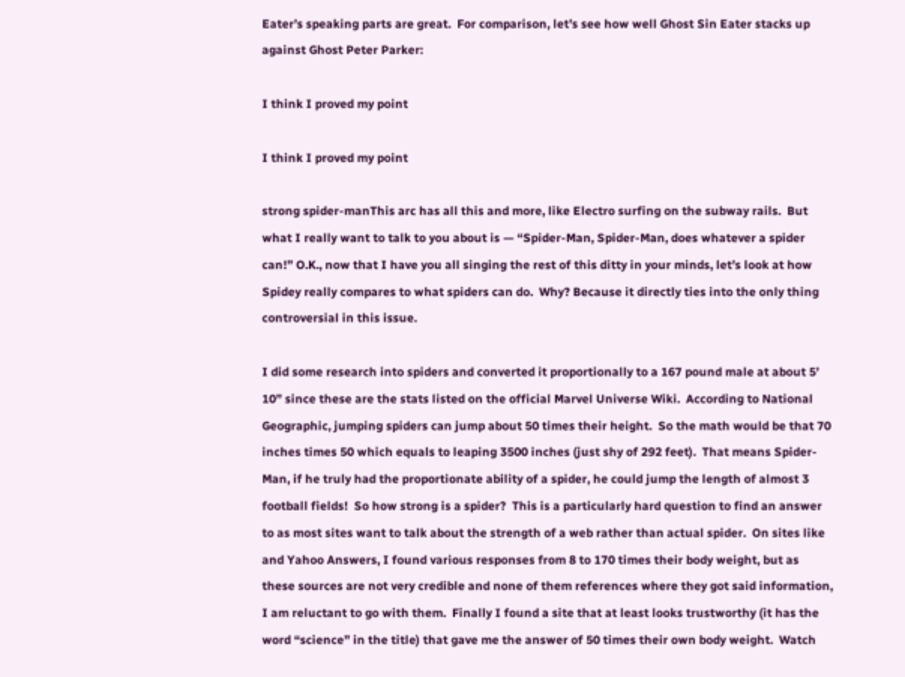Eater’s speaking parts are great.  For comparison, let’s see how well Ghost Sin Eater stacks up against Ghost Peter Parker:

I think I proved my point

I think I proved my point

strong spider-manThis arc has all this and more, like Electro surfing on the subway rails.  But what I really want to talk to you about is — “Spider-Man, Spider-Man, does whatever a spider can!” O.K., now that I have you all singing the rest of this ditty in your minds, let’s look at how Spidey really compares to what spiders can do.  Why? Because it directly ties into the only thing controversial in this issue.

I did some research into spiders and converted it proportionally to a 167 pound male at about 5’ 10” since these are the stats listed on the official Marvel Universe Wiki.  According to National Geographic, jumping spiders can jump about 50 times their height.  So the math would be that 70 inches times 50 which equals to leaping 3500 inches (just shy of 292 feet).  That means Spider-Man, if he truly had the proportionate ability of a spider, he could jump the length of almost 3 football fields!  So how strong is a spider?  This is a particularly hard question to find an answer to as most sites want to talk about the strength of a web rather than actual spider.  On sites like and Yahoo Answers, I found various responses from 8 to 170 times their body weight, but as these sources are not very credible and none of them references where they got said information, I am reluctant to go with them.  Finally I found a site that at least looks trustworthy (it has the word “science” in the title) that gave me the answer of 50 times their own body weight.  Watch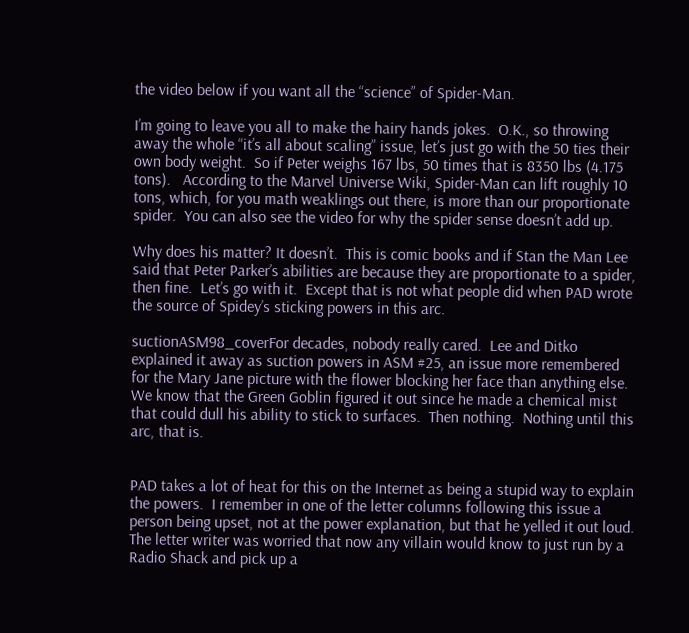the video below if you want all the “science” of Spider-Man.

I’m going to leave you all to make the hairy hands jokes.  O.K., so throwing away the whole “it’s all about scaling” issue, let’s just go with the 50 ties their own body weight.  So if Peter weighs 167 lbs, 50 times that is 8350 lbs (4.175 tons).   According to the Marvel Universe Wiki, Spider-Man can lift roughly 10 tons, which, for you math weaklings out there, is more than our proportionate spider.  You can also see the video for why the spider sense doesn’t add up.

Why does his matter? It doesn’t.  This is comic books and if Stan the Man Lee said that Peter Parker’s abilities are because they are proportionate to a spider, then fine.  Let’s go with it.  Except that is not what people did when PAD wrote the source of Spidey’s sticking powers in this arc.

suctionASM98_coverFor decades, nobody really cared.  Lee and Ditko explained it away as suction powers in ASM #25, an issue more remembered for the Mary Jane picture with the flower blocking her face than anything else.  We know that the Green Goblin figured it out since he made a chemical mist that could dull his ability to stick to surfaces.  Then nothing.  Nothing until this arc, that is.


PAD takes a lot of heat for this on the Internet as being a stupid way to explain the powers.  I remember in one of the letter columns following this issue a person being upset, not at the power explanation, but that he yelled it out loud.  The letter writer was worried that now any villain would know to just run by a Radio Shack and pick up a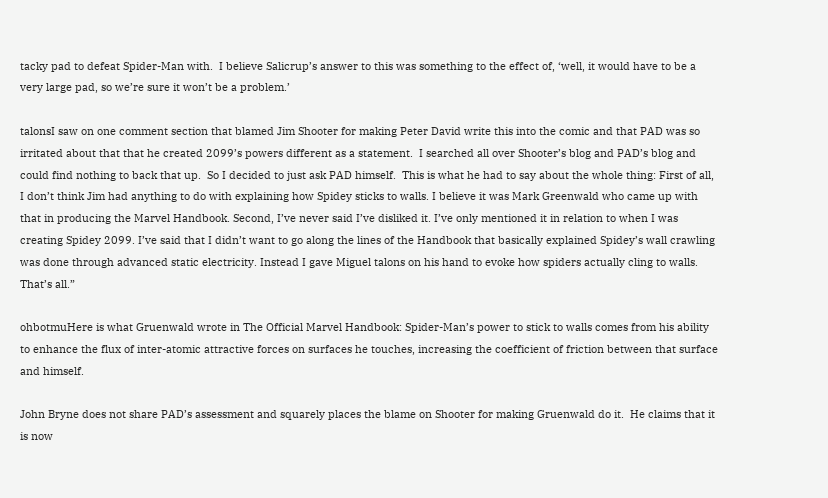tacky pad to defeat Spider-Man with.  I believe Salicrup’s answer to this was something to the effect of, ‘well, it would have to be a very large pad, so we’re sure it won’t be a problem.’

talonsI saw on one comment section that blamed Jim Shooter for making Peter David write this into the comic and that PAD was so irritated about that that he created 2099’s powers different as a statement.  I searched all over Shooter’s blog and PAD’s blog and could find nothing to back that up.  So I decided to just ask PAD himself.  This is what he had to say about the whole thing: First of all, I don’t think Jim had anything to do with explaining how Spidey sticks to walls. I believe it was Mark Greenwald who came up with that in producing the Marvel Handbook. Second, I’ve never said I’ve disliked it. I’ve only mentioned it in relation to when I was creating Spidey 2099. I’ve said that I didn’t want to go along the lines of the Handbook that basically explained Spidey’s wall crawling was done through advanced static electricity. Instead I gave Miguel talons on his hand to evoke how spiders actually cling to walls. That’s all.”

ohbotmuHere is what Gruenwald wrote in The Official Marvel Handbook: Spider-Man’s power to stick to walls comes from his ability to enhance the flux of inter-atomic attractive forces on surfaces he touches, increasing the coefficient of friction between that surface and himself.

John Bryne does not share PAD’s assessment and squarely places the blame on Shooter for making Gruenwald do it.  He claims that it is now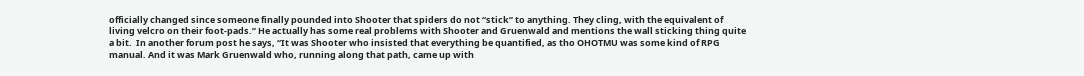officially changed since someone finally pounded into Shooter that spiders do not “stick” to anything. They cling, with the equivalent of living velcro on their foot-pads.” He actually has some real problems with Shooter and Gruenwald and mentions the wall sticking thing quite a bit.  In another forum post he says, “It was Shooter who insisted that everything be quantified, as tho OHOTMU was some kind of RPG manual. And it was Mark Gruenwald who, running along that path, came up with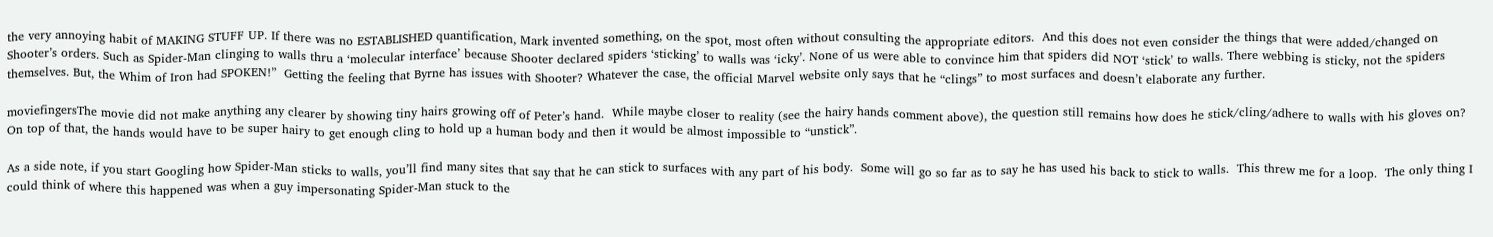the very annoying habit of MAKING STUFF UP. If there was no ESTABLISHED quantification, Mark invented something, on the spot, most often without consulting the appropriate editors.  And this does not even consider the things that were added/changed on Shooter’s orders. Such as Spider-Man clinging to walls thru a ‘molecular interface’ because Shooter declared spiders ‘sticking’ to walls was ‘icky’. None of us were able to convince him that spiders did NOT ‘stick’ to walls. There webbing is sticky, not the spiders themselves. But, the Whim of Iron had SPOKEN!”  Getting the feeling that Byrne has issues with Shooter? Whatever the case, the official Marvel website only says that he “clings” to most surfaces and doesn’t elaborate any further.

moviefingersThe movie did not make anything any clearer by showing tiny hairs growing off of Peter’s hand.  While maybe closer to reality (see the hairy hands comment above), the question still remains how does he stick/cling/adhere to walls with his gloves on?  On top of that, the hands would have to be super hairy to get enough cling to hold up a human body and then it would be almost impossible to “unstick”.

As a side note, if you start Googling how Spider-Man sticks to walls, you’ll find many sites that say that he can stick to surfaces with any part of his body.  Some will go so far as to say he has used his back to stick to walls.  This threw me for a loop.  The only thing I could think of where this happened was when a guy impersonating Spider-Man stuck to the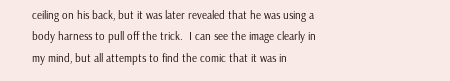ceiling on his back, but it was later revealed that he was using a body harness to pull off the trick.  I can see the image clearly in my mind, but all attempts to find the comic that it was in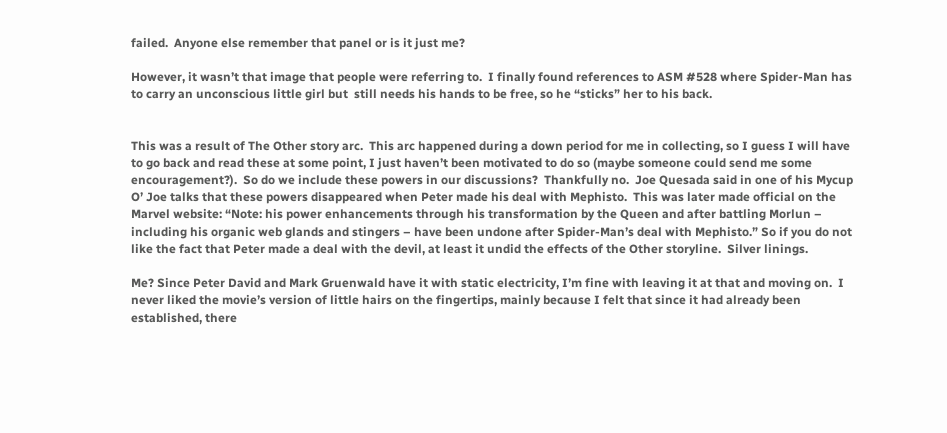failed.  Anyone else remember that panel or is it just me?

However, it wasn’t that image that people were referring to.  I finally found references to ASM #528 where Spider-Man has to carry an unconscious little girl but  still needs his hands to be free, so he “sticks” her to his back.


This was a result of The Other story arc.  This arc happened during a down period for me in collecting, so I guess I will have to go back and read these at some point, I just haven’t been motivated to do so (maybe someone could send me some encouragement?).  So do we include these powers in our discussions?  Thankfully no.  Joe Quesada said in one of his Mycup O’ Joe talks that these powers disappeared when Peter made his deal with Mephisto.  This was later made official on the Marvel website: “Note: his power enhancements through his transformation by the Queen and after battling Morlun – including his organic web glands and stingers – have been undone after Spider-Man’s deal with Mephisto.” So if you do not like the fact that Peter made a deal with the devil, at least it undid the effects of the Other storyline.  Silver linings.

Me? Since Peter David and Mark Gruenwald have it with static electricity, I’m fine with leaving it at that and moving on.  I never liked the movie’s version of little hairs on the fingertips, mainly because I felt that since it had already been established, there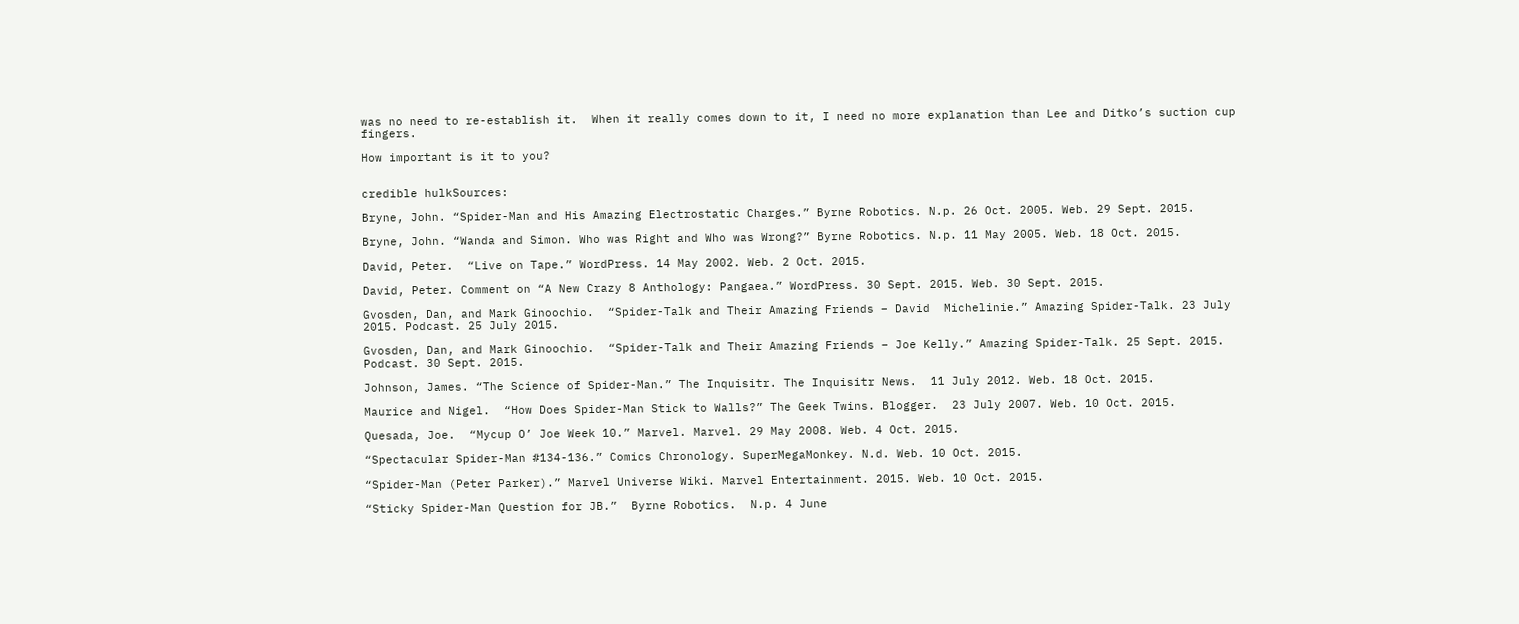was no need to re-establish it.  When it really comes down to it, I need no more explanation than Lee and Ditko’s suction cup fingers.

How important is it to you?


credible hulkSources:

Bryne, John. “Spider-Man and His Amazing Electrostatic Charges.” Byrne Robotics. N.p. 26 Oct. 2005. Web. 29 Sept. 2015.

Bryne, John. “Wanda and Simon. Who was Right and Who was Wrong?” Byrne Robotics. N.p. 11 May 2005. Web. 18 Oct. 2015.

David, Peter.  “Live on Tape.” WordPress. 14 May 2002. Web. 2 Oct. 2015.

David, Peter. Comment on “A New Crazy 8 Anthology: Pangaea.” WordPress. 30 Sept. 2015. Web. 30 Sept. 2015.

Gvosden, Dan, and Mark Ginoochio.  “Spider-Talk and Their Amazing Friends – David  Michelinie.” Amazing Spider-Talk. 23 July 2015. Podcast. 25 July 2015.

Gvosden, Dan, and Mark Ginoochio.  “Spider-Talk and Their Amazing Friends – Joe Kelly.” Amazing Spider-Talk. 25 Sept. 2015. Podcast. 30 Sept. 2015.

Johnson, James. “The Science of Spider-Man.” The Inquisitr. The Inquisitr News.  11 July 2012. Web. 18 Oct. 2015.

Maurice and Nigel.  “How Does Spider-Man Stick to Walls?” The Geek Twins. Blogger.  23 July 2007. Web. 10 Oct. 2015.

Quesada, Joe.  “Mycup O’ Joe Week 10.” Marvel. Marvel. 29 May 2008. Web. 4 Oct. 2015.

“Spectacular Spider-Man #134-136.” Comics Chronology. SuperMegaMonkey. N.d. Web. 10 Oct. 2015.

“Spider-Man (Peter Parker).” Marvel Universe Wiki. Marvel Entertainment. 2015. Web. 10 Oct. 2015.

“Sticky Spider-Man Question for JB.”  Byrne Robotics.  N.p. 4 June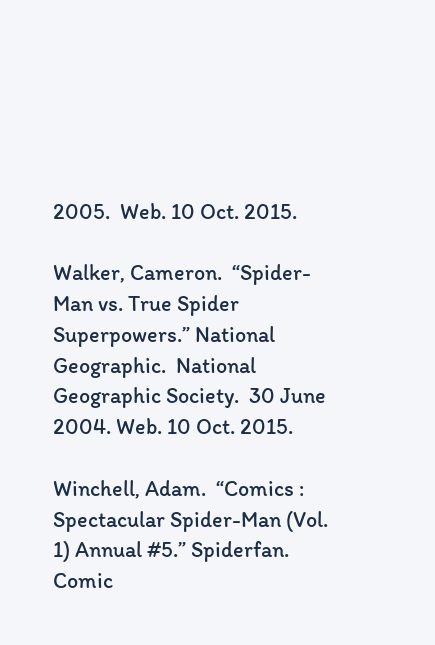2005.  Web. 10 Oct. 2015.

Walker, Cameron.  “Spider-Man vs. True Spider Superpowers.” National Geographic.  National Geographic Society.  30 June 2004. Web. 10 Oct. 2015.

Winchell, Adam.  “Comics : Spectacular Spider-Man (Vol. 1) Annual #5.” Spiderfan.  Comic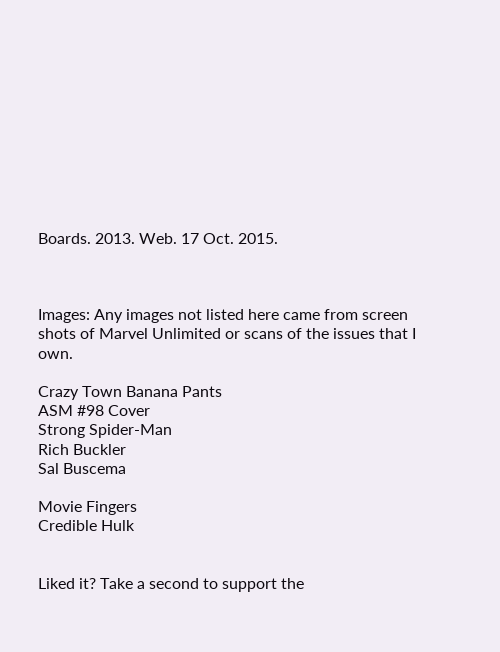Boards. 2013. Web. 17 Oct. 2015.



Images: Any images not listed here came from screen shots of Marvel Unlimited or scans of the issues that I own.

Crazy Town Banana Pants
ASM #98 Cover
Strong Spider-Man
Rich Buckler
Sal Buscema

Movie Fingers
Credible Hulk


Liked it? Take a second to support the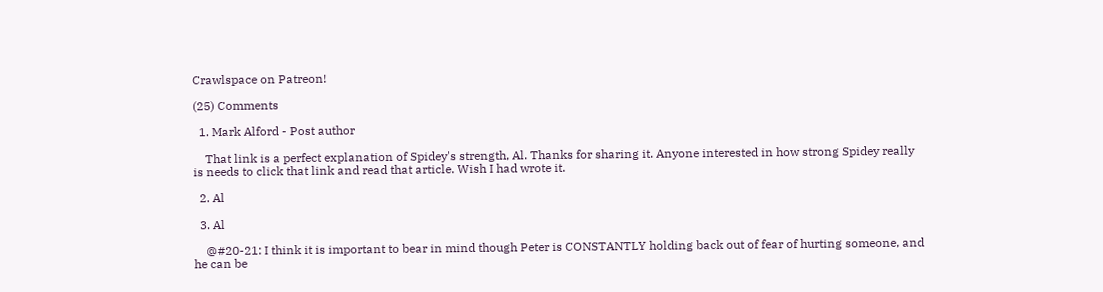Crawlspace on Patreon!

(25) Comments

  1. Mark Alford - Post author

    That link is a perfect explanation of Spidey's strength, Al. Thanks for sharing it. Anyone interested in how strong Spidey really is needs to click that link and read that article. Wish I had wrote it.

  2. Al

  3. Al

    @#20-21: I think it is important to bear in mind though Peter is CONSTANTLY holding back out of fear of hurting someone, and he can be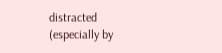distracted (especially by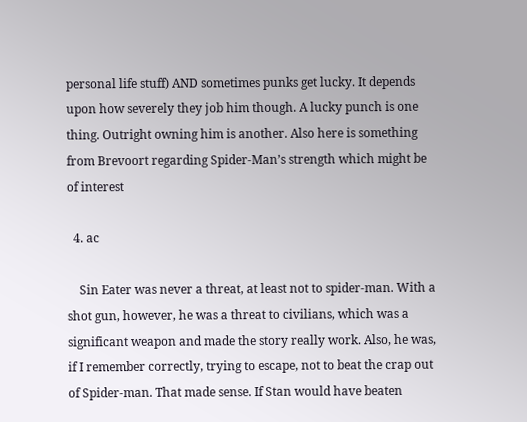personal life stuff) AND sometimes punks get lucky. It depends upon how severely they job him though. A lucky punch is one thing. Outright owning him is another. Also here is something from Brevoort regarding Spider-Man’s strength which might be of interest

  4. ac

    Sin Eater was never a threat, at least not to spider-man. With a shot gun, however, he was a threat to civilians, which was a significant weapon and made the story really work. Also, he was, if I remember correctly, trying to escape, not to beat the crap out of Spider-man. That made sense. If Stan would have beaten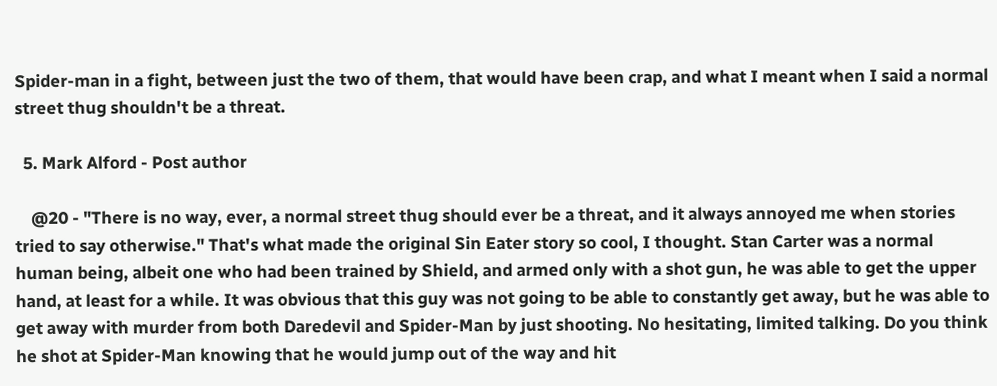Spider-man in a fight, between just the two of them, that would have been crap, and what I meant when I said a normal street thug shouldn't be a threat.

  5. Mark Alford - Post author

    @20 - "There is no way, ever, a normal street thug should ever be a threat, and it always annoyed me when stories tried to say otherwise." That's what made the original Sin Eater story so cool, I thought. Stan Carter was a normal human being, albeit one who had been trained by Shield, and armed only with a shot gun, he was able to get the upper hand, at least for a while. It was obvious that this guy was not going to be able to constantly get away, but he was able to get away with murder from both Daredevil and Spider-Man by just shooting. No hesitating, limited talking. Do you think he shot at Spider-Man knowing that he would jump out of the way and hit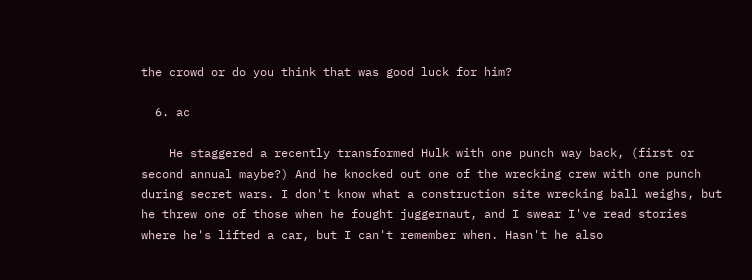the crowd or do you think that was good luck for him?

  6. ac

    He staggered a recently transformed Hulk with one punch way back, (first or second annual maybe?) And he knocked out one of the wrecking crew with one punch during secret wars. I don't know what a construction site wrecking ball weighs, but he threw one of those when he fought juggernaut, and I swear I've read stories where he's lifted a car, but I can't remember when. Hasn't he also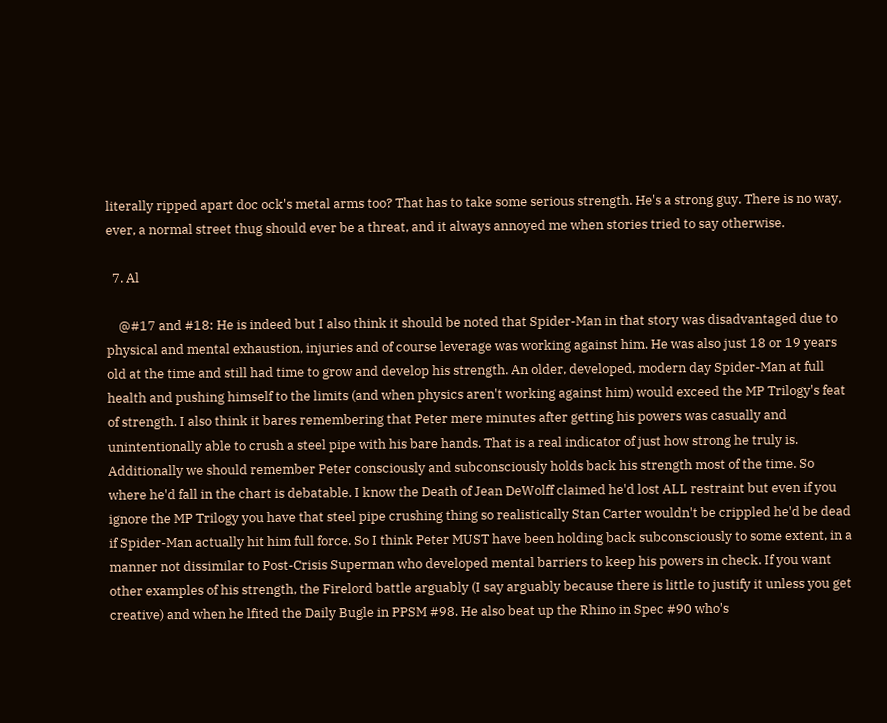literally ripped apart doc ock's metal arms too? That has to take some serious strength. He's a strong guy. There is no way, ever, a normal street thug should ever be a threat, and it always annoyed me when stories tried to say otherwise.

  7. Al

    @#17 and #18: He is indeed but I also think it should be noted that Spider-Man in that story was disadvantaged due to physical and mental exhaustion, injuries and of course leverage was working against him. He was also just 18 or 19 years old at the time and still had time to grow and develop his strength. An older, developed, modern day Spider-Man at full health and pushing himself to the limits (and when physics aren't working against him) would exceed the MP Trilogy's feat of strength. I also think it bares remembering that Peter mere minutes after getting his powers was casually and unintentionally able to crush a steel pipe with his bare hands. That is a real indicator of just how strong he truly is. Additionally we should remember Peter consciously and subconsciously holds back his strength most of the time. So where he'd fall in the chart is debatable. I know the Death of Jean DeWolff claimed he'd lost ALL restraint but even if you ignore the MP Trilogy you have that steel pipe crushing thing so realistically Stan Carter wouldn't be crippled he'd be dead if Spider-Man actually hit him full force. So I think Peter MUST have been holding back subconsciously to some extent, in a manner not dissimilar to Post-Crisis Superman who developed mental barriers to keep his powers in check. If you want other examples of his strength, the Firelord battle arguably (I say arguably because there is little to justify it unless you get creative) and when he lfited the Daily Bugle in PPSM #98. He also beat up the Rhino in Spec #90 who's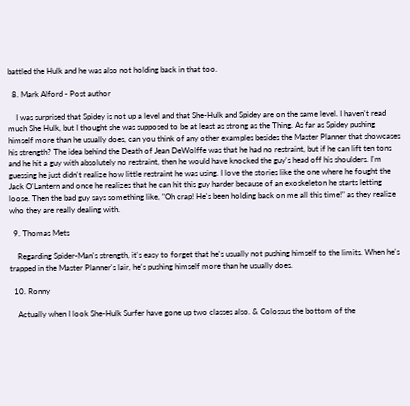battled the Hulk and he was also not holding back in that too.

  8. Mark Alford - Post author

    I was surprised that Spidey is not up a level and that She-Hulk and Spidey are on the same level. I haven't read much She Hulk, but I thought she was supposed to be at least as strong as the Thing. As far as Spidey pushing himself more than he usually does, can you think of any other examples besides the Master Planner that showcases his strength? The idea behind the Death of Jean DeWolffe was that he had no restraint, but if he can lift ten tons and he hit a guy with absolutely no restraint, then he would have knocked the guy's head off his shoulders. I'm guessing he just didn't realize how little restraint he was using. I love the stories like the one where he fought the Jack O'Lantern and once he realizes that he can hit this guy harder because of an exoskeleton he starts letting loose. Then the bad guy says something like, "Oh crap! He's been holding back on me all this time!" as they realize who they are really dealing with.

  9. Thomas Mets

    Regarding Spider-Man's strength, it's easy to forget that he's usually not pushing himself to the limits. When he's trapped in the Master Planner's lair, he's pushing himself more than he usually does.

  10. Ronny

    Actually when I look She-Hulk Surfer have gone up two classes also. & Colossus the bottom of the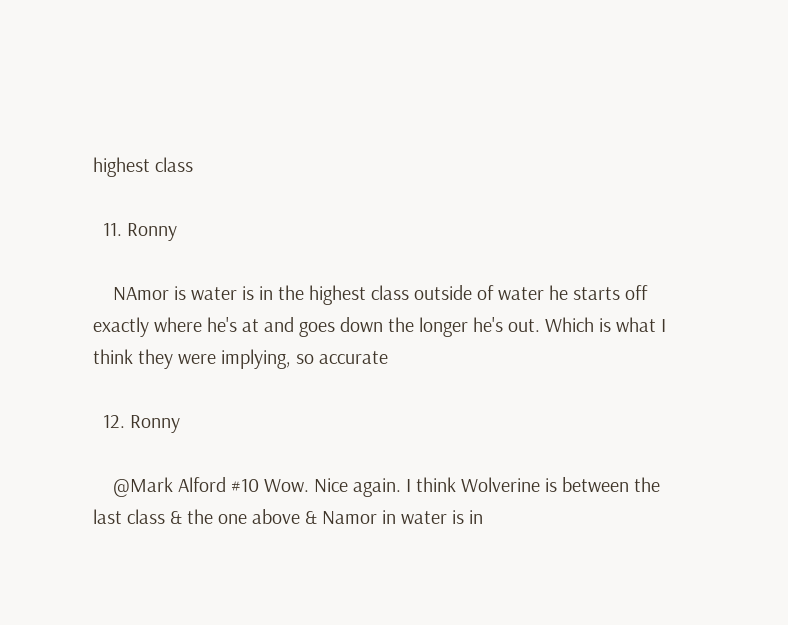highest class

  11. Ronny

    NAmor is water is in the highest class outside of water he starts off exactly where he's at and goes down the longer he's out. Which is what I think they were implying, so accurate

  12. Ronny

    @Mark Alford #10 Wow. Nice again. I think Wolverine is between the last class & the one above & Namor in water is in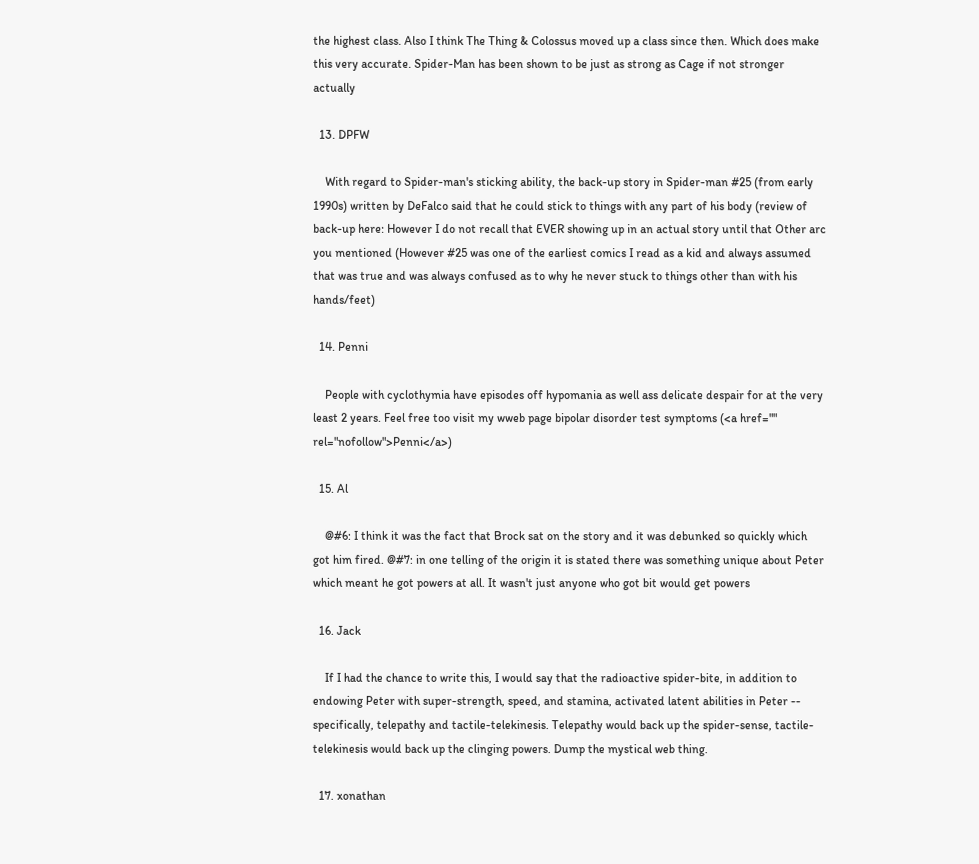the highest class. Also I think The Thing & Colossus moved up a class since then. Which does make this very accurate. Spider-Man has been shown to be just as strong as Cage if not stronger actually

  13. DPFW

    With regard to Spider-man's sticking ability, the back-up story in Spider-man #25 (from early 1990s) written by DeFalco said that he could stick to things with any part of his body (review of back-up here: However I do not recall that EVER showing up in an actual story until that Other arc you mentioned (However #25 was one of the earliest comics I read as a kid and always assumed that was true and was always confused as to why he never stuck to things other than with his hands/feet)

  14. Penni

    People with cyclothymia have episodes off hypomania as well ass delicate despair for at the very least 2 years. Feel free too visit my wweb page bipolar disorder test symptoms (<a href="" rel="nofollow">Penni</a>)

  15. Al

    @#6: I think it was the fact that Brock sat on the story and it was debunked so quickly which got him fired. @#7: in one telling of the origin it is stated there was something unique about Peter which meant he got powers at all. It wasn't just anyone who got bit would get powers

  16. Jack

    If I had the chance to write this, I would say that the radioactive spider-bite, in addition to endowing Peter with super-strength, speed, and stamina, activated latent abilities in Peter -- specifically, telepathy and tactile-telekinesis. Telepathy would back up the spider-sense, tactile-telekinesis would back up the clinging powers. Dump the mystical web thing.

  17. xonathan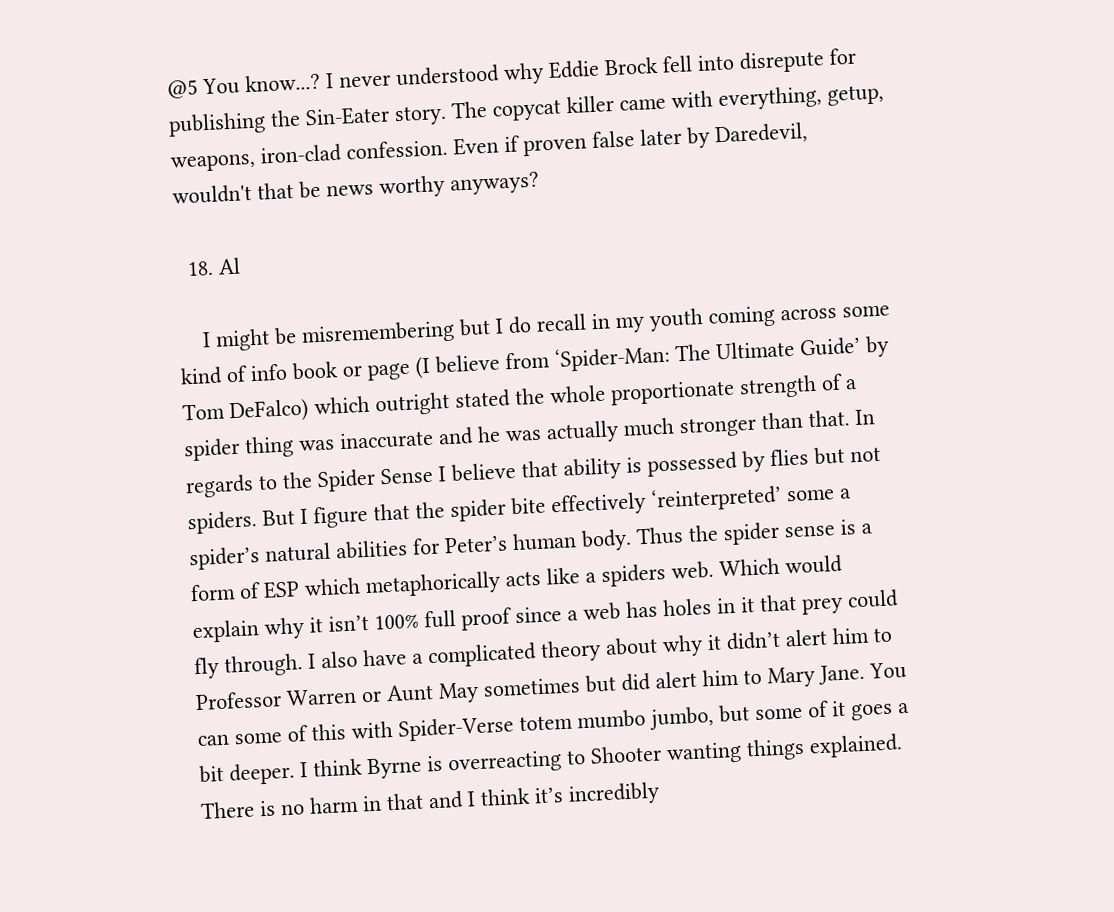@5 You know...? I never understood why Eddie Brock fell into disrepute for publishing the Sin-Eater story. The copycat killer came with everything, getup, weapons, iron-clad confession. Even if proven false later by Daredevil, wouldn't that be news worthy anyways?

  18. Al

    I might be misremembering but I do recall in my youth coming across some kind of info book or page (I believe from ‘Spider-Man: The Ultimate Guide’ by Tom DeFalco) which outright stated the whole proportionate strength of a spider thing was inaccurate and he was actually much stronger than that. In regards to the Spider Sense I believe that ability is possessed by flies but not spiders. But I figure that the spider bite effectively ‘reinterpreted’ some a spider’s natural abilities for Peter’s human body. Thus the spider sense is a form of ESP which metaphorically acts like a spiders web. Which would explain why it isn’t 100% full proof since a web has holes in it that prey could fly through. I also have a complicated theory about why it didn’t alert him to Professor Warren or Aunt May sometimes but did alert him to Mary Jane. You can some of this with Spider-Verse totem mumbo jumbo, but some of it goes a bit deeper. I think Byrne is overreacting to Shooter wanting things explained. There is no harm in that and I think it’s incredibly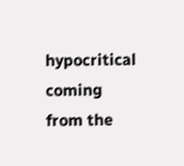hypocritical coming from the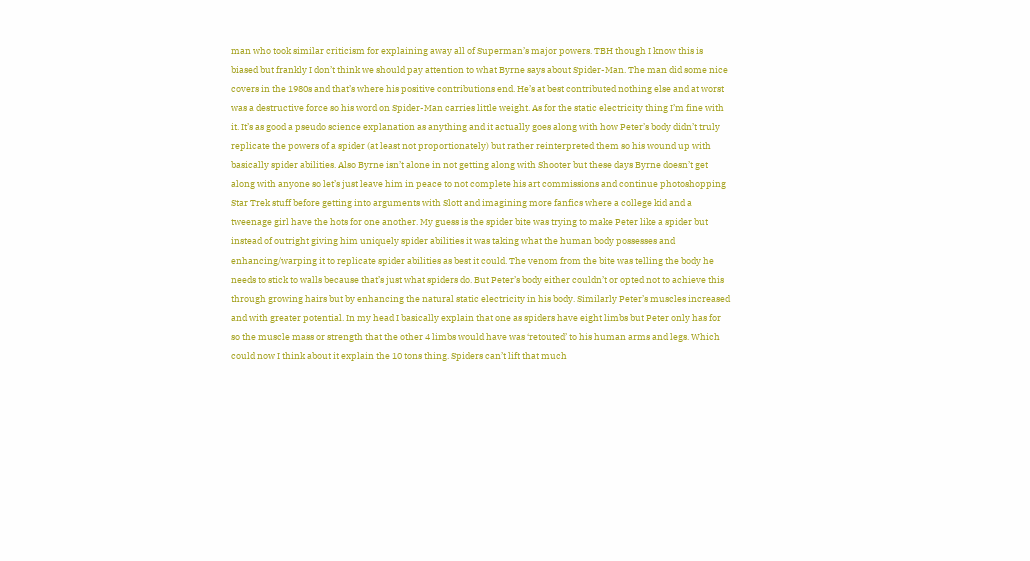man who took similar criticism for explaining away all of Superman’s major powers. TBH though I know this is biased but frankly I don’t think we should pay attention to what Byrne says about Spider-Man. The man did some nice covers in the 1980s and that’s where his positive contributions end. He’s at best contributed nothing else and at worst was a destructive force so his word on Spider-Man carries little weight. As for the static electricity thing I’m fine with it. It’s as good a pseudo science explanation as anything and it actually goes along with how Peter’s body didn’t truly replicate the powers of a spider (at least not proportionately) but rather reinterpreted them so his wound up with basically spider abilities. Also Byrne isn’t alone in not getting along with Shooter but these days Byrne doesn’t get along with anyone so let’s just leave him in peace to not complete his art commissions and continue photoshopping Star Trek stuff before getting into arguments with Slott and imagining more fanfics where a college kid and a tweenage girl have the hots for one another. My guess is the spider bite was trying to make Peter like a spider but instead of outright giving him uniquely spider abilities it was taking what the human body possesses and enhancing/warping it to replicate spider abilities as best it could. The venom from the bite was telling the body he needs to stick to walls because that’s just what spiders do. But Peter’s body either couldn’t or opted not to achieve this through growing hairs but by enhancing the natural static electricity in his body. Similarly Peter’s muscles increased and with greater potential. In my head I basically explain that one as spiders have eight limbs but Peter only has for so the muscle mass or strength that the other 4 limbs would have was ‘retouted’ to his human arms and legs. Which could now I think about it explain the 10 tons thing. Spiders can’t lift that much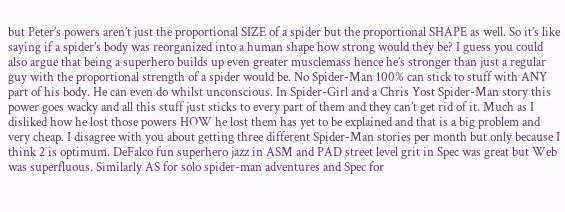but Peter’s powers aren’t just the proportional SIZE of a spider but the proportional SHAPE as well. So it’s like saying if a spider’s body was reorganized into a human shape how strong would they be? I guess you could also argue that being a superhero builds up even greater musclemass hence he’s stronger than just a regular guy with the proportional strength of a spider would be. No Spider-Man 100% can stick to stuff with ANY part of his body. He can even do whilst unconscious. In Spider-Girl and a Chris Yost Spider-Man story this power goes wacky and all this stuff just sticks to every part of them and they can’t get rid of it. Much as I disliked how he lost those powers HOW he lost them has yet to be explained and that is a big problem and very cheap. I disagree with you about getting three different Spider-Man stories per month but only because I think 2 is optimum. DeFalco fun superhero jazz in ASM and PAD street level grit in Spec was great but Web was superfluous. Similarly AS for solo spider-man adventures and Spec for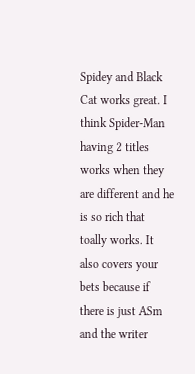Spidey and Black Cat works great. I think Spider-Man having 2 titles works when they are different and he is so rich that toally works. It also covers your bets because if there is just ASm and the writer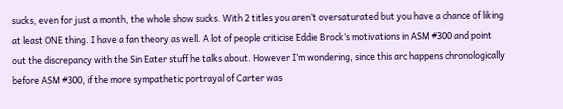sucks, even for just a month, the whole show sucks. With 2 titles you aren’t oversaturated but you have a chance of liking at least ONE thing. I have a fan theory as well. A lot of people criticise Eddie Brock’s motivations in ASM #300 and point out the discrepancy with the Sin Eater stuff he talks about. However I’m wondering, since this arc happens chronologically before ASM #300, if the more sympathetic portrayal of Carter was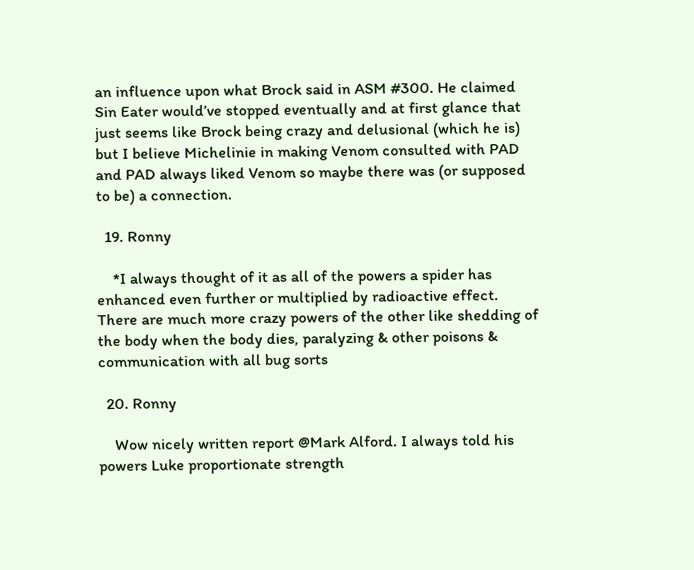an influence upon what Brock said in ASM #300. He claimed Sin Eater would’ve stopped eventually and at first glance that just seems like Brock being crazy and delusional (which he is) but I believe Michelinie in making Venom consulted with PAD and PAD always liked Venom so maybe there was (or supposed to be) a connection.

  19. Ronny

    *I always thought of it as all of the powers a spider has enhanced even further or multiplied by radioactive effect. There are much more crazy powers of the other like shedding of the body when the body dies, paralyzing & other poisons & communication with all bug sorts

  20. Ronny

    Wow nicely written report @Mark Alford. I always told his powers Luke proportionate strength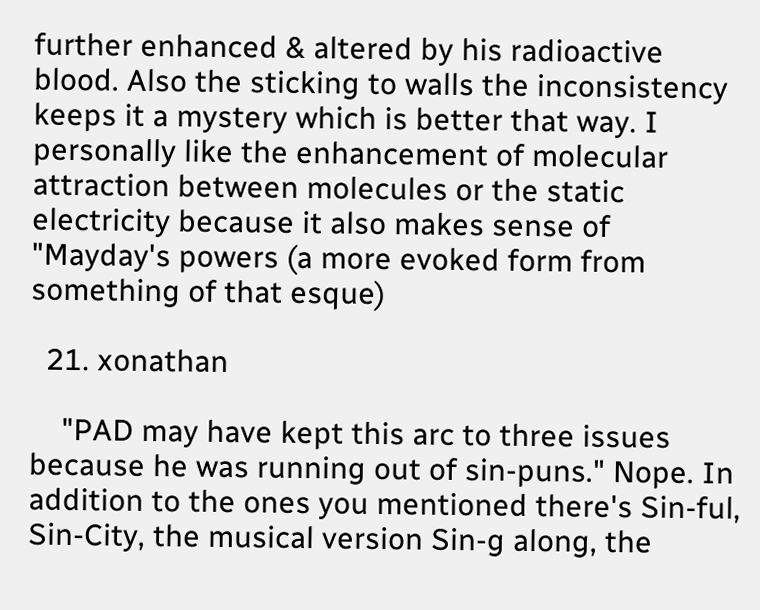further enhanced & altered by his radioactive blood. Also the sticking to walls the inconsistency keeps it a mystery which is better that way. I personally like the enhancement of molecular attraction between molecules or the static electricity because it also makes sense of "Mayday's powers (a more evoked form from something of that esque)

  21. xonathan

    "PAD may have kept this arc to three issues because he was running out of sin-puns." Nope. In addition to the ones you mentioned there's Sin-ful, Sin-City, the musical version Sin-g along, the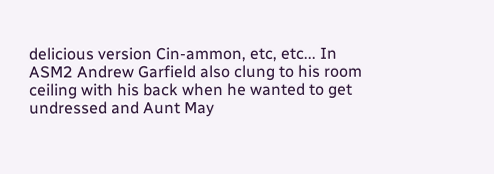delicious version Cin-ammon, etc, etc... In ASM2 Andrew Garfield also clung to his room ceiling with his back when he wanted to get undressed and Aunt May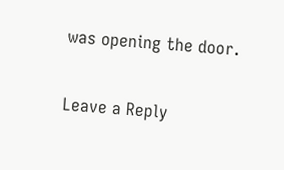was opening the door.

Leave a Reply